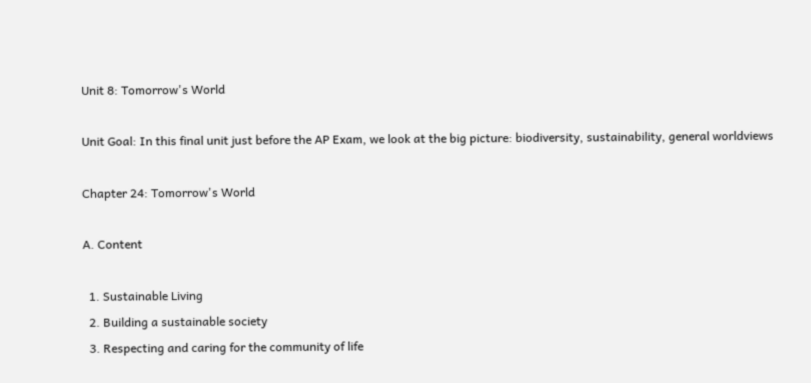Unit 8: Tomorrow's World

Unit Goal: In this final unit just before the AP Exam, we look at the big picture: biodiversity, sustainability, general worldviews

Chapter 24: Tomorrow's World

A. Content

  1. Sustainable Living
  2. Building a sustainable society
  3. Respecting and caring for the community of life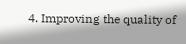4. Improving the quality of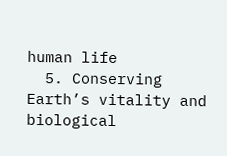human life
  5. Conserving Earth’s vitality and biological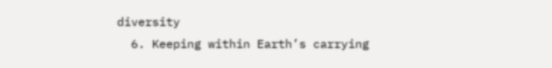diversity
  6. Keeping within Earth’s carrying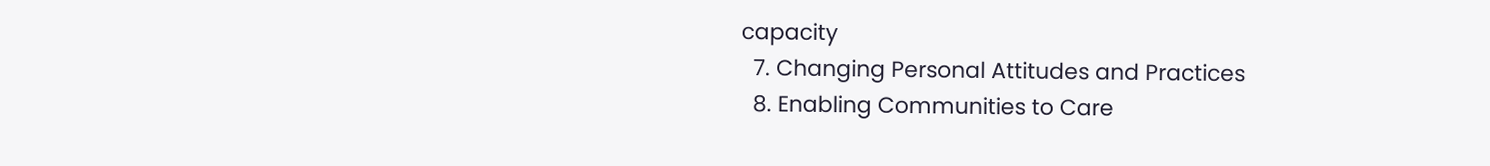capacity
  7. Changing Personal Attitudes and Practices
  8. Enabling Communities to Care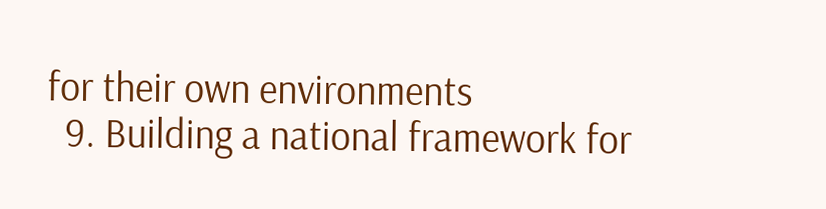for their own environments
  9. Building a national framework for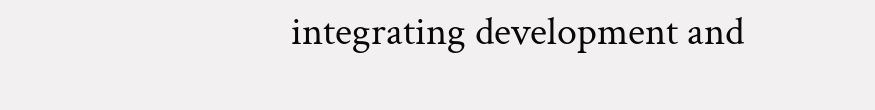integrating development and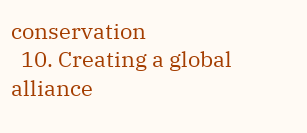conservation
  10. Creating a global alliance